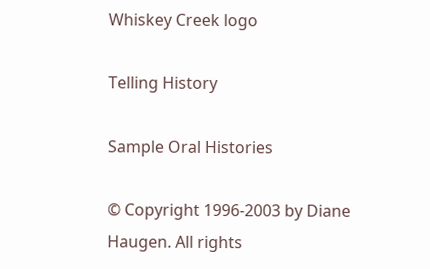Whiskey Creek logo

Telling History

Sample Oral Histories

© Copyright 1996-2003 by Diane Haugen. All rights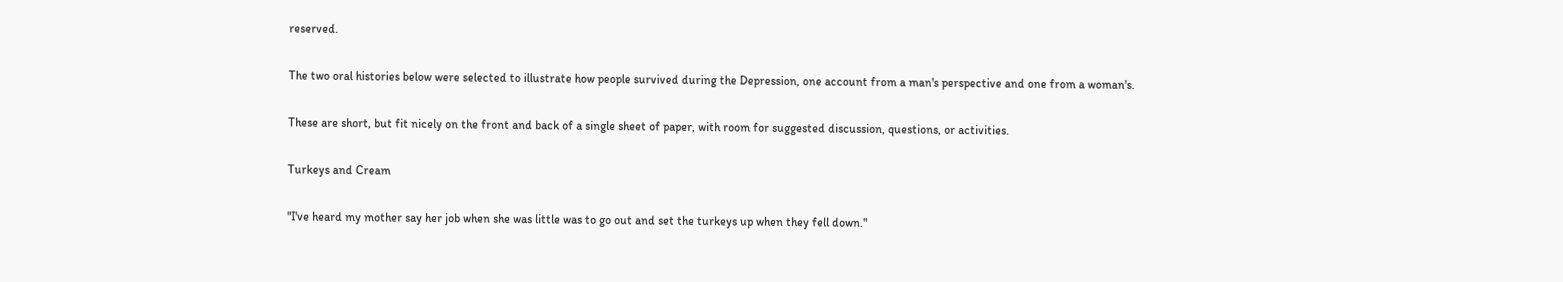reserved.

The two oral histories below were selected to illustrate how people survived during the Depression, one account from a man's perspective and one from a woman's.

These are short, but fit nicely on the front and back of a single sheet of paper, with room for suggested discussion, questions, or activities.

Turkeys and Cream

"I've heard my mother say her job when she was little was to go out and set the turkeys up when they fell down."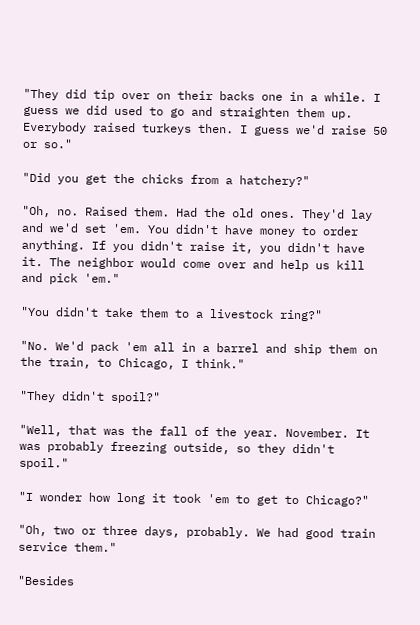"They did tip over on their backs one in a while. I guess we did used to go and straighten them up. Everybody raised turkeys then. I guess we'd raise 50 or so."

"Did you get the chicks from a hatchery?"

"Oh, no. Raised them. Had the old ones. They'd lay and we'd set 'em. You didn't have money to order anything. If you didn't raise it, you didn't have it. The neighbor would come over and help us kill and pick 'em."

"You didn't take them to a livestock ring?"

"No. We'd pack 'em all in a barrel and ship them on the train, to Chicago, I think."

"They didn't spoil?"

"Well, that was the fall of the year. November. It was probably freezing outside, so they didn't spoil."

"I wonder how long it took 'em to get to Chicago?"

"Oh, two or three days, probably. We had good train service them."

"Besides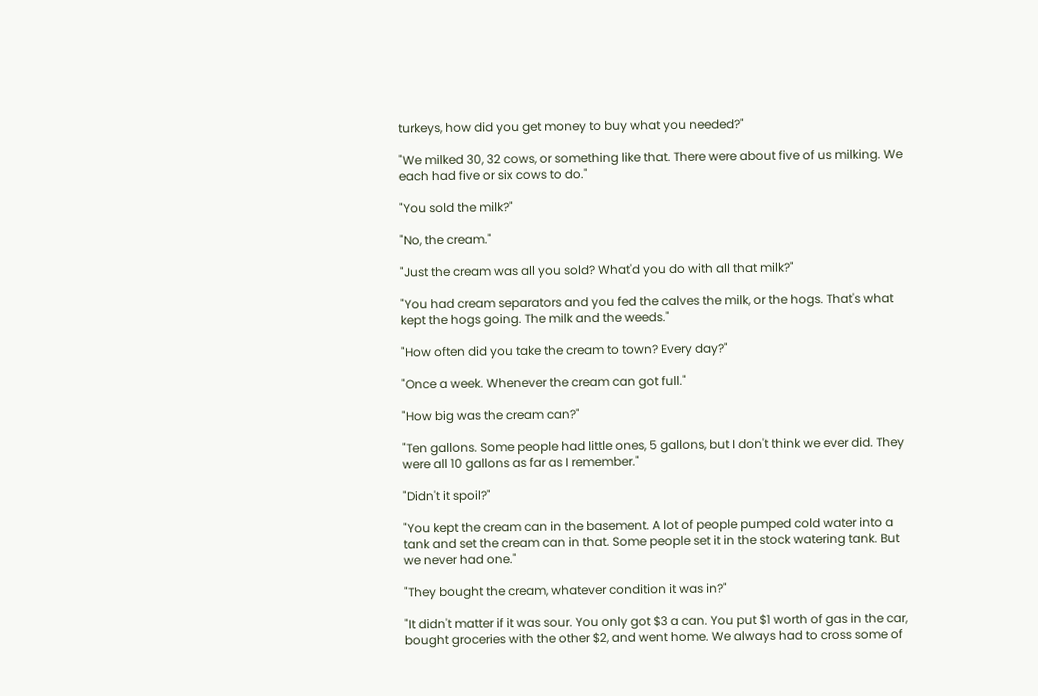turkeys, how did you get money to buy what you needed?"

"We milked 30, 32 cows, or something like that. There were about five of us milking. We each had five or six cows to do."

"You sold the milk?"

"No, the cream."

"Just the cream was all you sold? What'd you do with all that milk?"

"You had cream separators and you fed the calves the milk, or the hogs. That's what kept the hogs going. The milk and the weeds."

"How often did you take the cream to town? Every day?"

"Once a week. Whenever the cream can got full."

"How big was the cream can?"

"Ten gallons. Some people had little ones, 5 gallons, but I don't think we ever did. They were all 10 gallons as far as I remember."

"Didn't it spoil?"

"You kept the cream can in the basement. A lot of people pumped cold water into a tank and set the cream can in that. Some people set it in the stock watering tank. But we never had one."

"They bought the cream, whatever condition it was in?"

"It didn't matter if it was sour. You only got $3 a can. You put $1 worth of gas in the car, bought groceries with the other $2, and went home. We always had to cross some of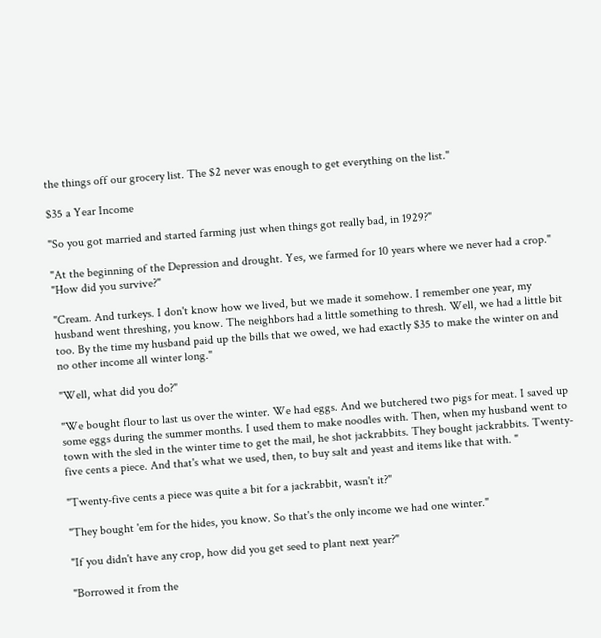the things off our grocery list. The $2 never was enough to get everything on the list."

$35 a Year Income

"So you got married and started farming just when things got really bad, in 1929?"

"At the beginning of the Depression and drought. Yes, we farmed for 10 years where we never had a crop." "How did you survive?"

"Cream. And turkeys. I don't know how we lived, but we made it somehow. I remember one year, my husband went threshing, you know. The neighbors had a little something to thresh. Well, we had a little bit too. By the time my husband paid up the bills that we owed, we had exactly $35 to make the winter on and no other income all winter long."

"Well, what did you do?"

"We bought flour to last us over the winter. We had eggs. And we butchered two pigs for meat. I saved up some eggs during the summer months. I used them to make noodles with. Then, when my husband went to town with the sled in the winter time to get the mail, he shot jackrabbits. They bought jackrabbits. Twenty-five cents a piece. And that's what we used, then, to buy salt and yeast and items like that with. "

"Twenty-five cents a piece was quite a bit for a jackrabbit, wasn't it?"

"They bought 'em for the hides, you know. So that's the only income we had one winter."

"If you didn't have any crop, how did you get seed to plant next year?"

"Borrowed it from the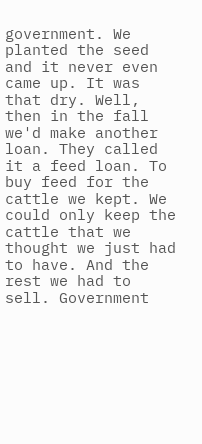government. We planted the seed and it never even came up. It was that dry. Well, then in the fall we'd make another loan. They called it a feed loan. To buy feed for the cattle we kept. We could only keep the cattle that we thought we just had to have. And the rest we had to sell. Government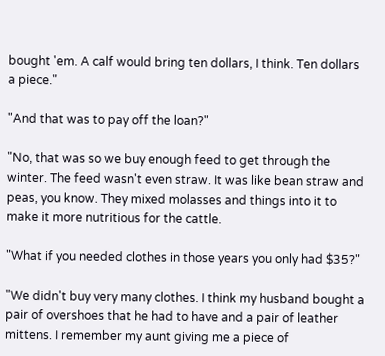bought 'em. A calf would bring ten dollars, I think. Ten dollars a piece."

"And that was to pay off the loan?"

"No, that was so we buy enough feed to get through the winter. The feed wasn't even straw. It was like bean straw and peas, you know. They mixed molasses and things into it to make it more nutritious for the cattle.

"What if you needed clothes in those years you only had $35?"

"We didn't buy very many clothes. I think my husband bought a pair of overshoes that he had to have and a pair of leather mittens. I remember my aunt giving me a piece of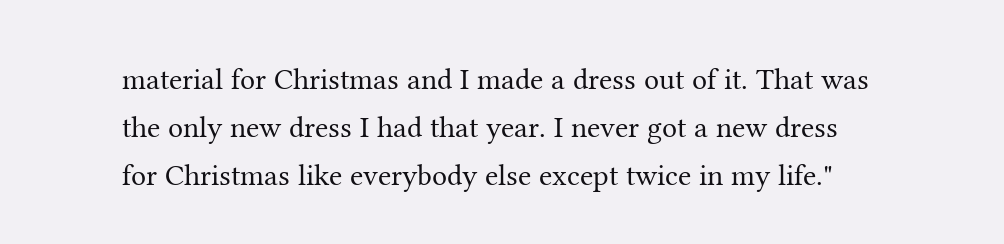material for Christmas and I made a dress out of it. That was the only new dress I had that year. I never got a new dress for Christmas like everybody else except twice in my life."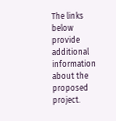The links below provide additional information about the proposed project.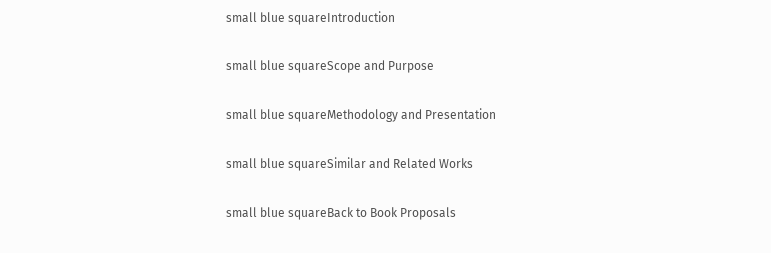small blue squareIntroduction

small blue squareScope and Purpose

small blue squareMethodology and Presentation

small blue squareSimilar and Related Works

small blue squareBack to Book Proposals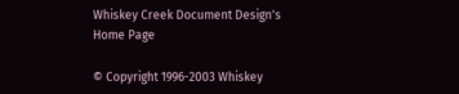Whiskey Creek Document Design's Home Page

© Copyright 1996-2003 Whiskey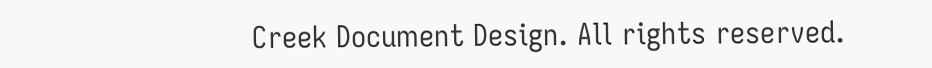Creek Document Design. All rights reserved.